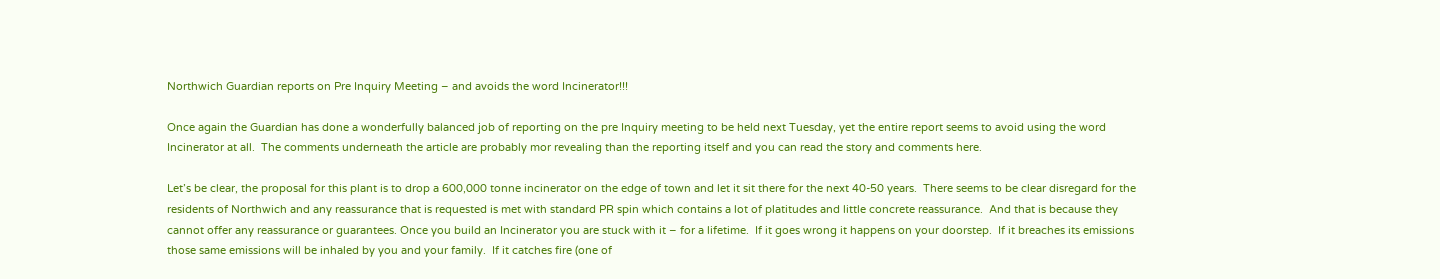Northwich Guardian reports on Pre Inquiry Meeting – and avoids the word Incinerator!!!

Once again the Guardian has done a wonderfully balanced job of reporting on the pre Inquiry meeting to be held next Tuesday, yet the entire report seems to avoid using the word Incinerator at all.  The comments underneath the article are probably mor revealing than the reporting itself and you can read the story and comments here.

Let’s be clear, the proposal for this plant is to drop a 600,000 tonne incinerator on the edge of town and let it sit there for the next 40-50 years.  There seems to be clear disregard for the residents of Northwich and any reassurance that is requested is met with standard PR spin which contains a lot of platitudes and little concrete reassurance.  And that is because they cannot offer any reassurance or guarantees. Once you build an Incinerator you are stuck with it – for a lifetime.  If it goes wrong it happens on your doorstep.  If it breaches its emissions those same emissions will be inhaled by you and your family.  If it catches fire (one of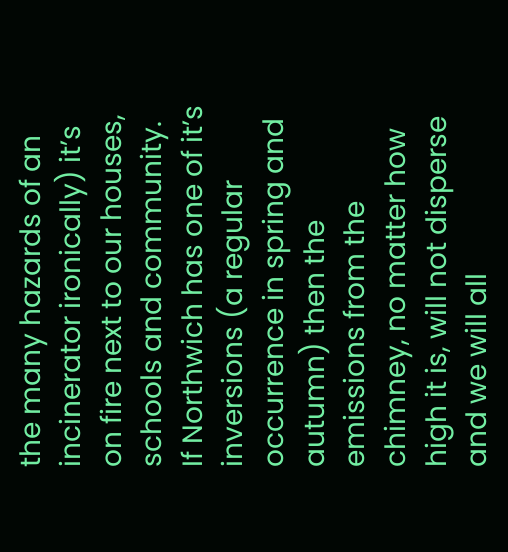the many hazards of an incinerator ironically) it’s on fire next to our houses, schools and community.  If Northwich has one of it’s inversions (a regular occurrence in spring and autumn) then the emissions from the chimney, no matter how high it is, will not disperse and we will all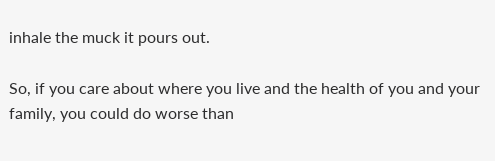inhale the muck it pours out.

So, if you care about where you live and the health of you and your family, you could do worse than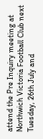attend the Pre Inquiry meeting at Northwich Victoria Football Club next Tuesday, 26th July and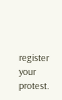register your protest.